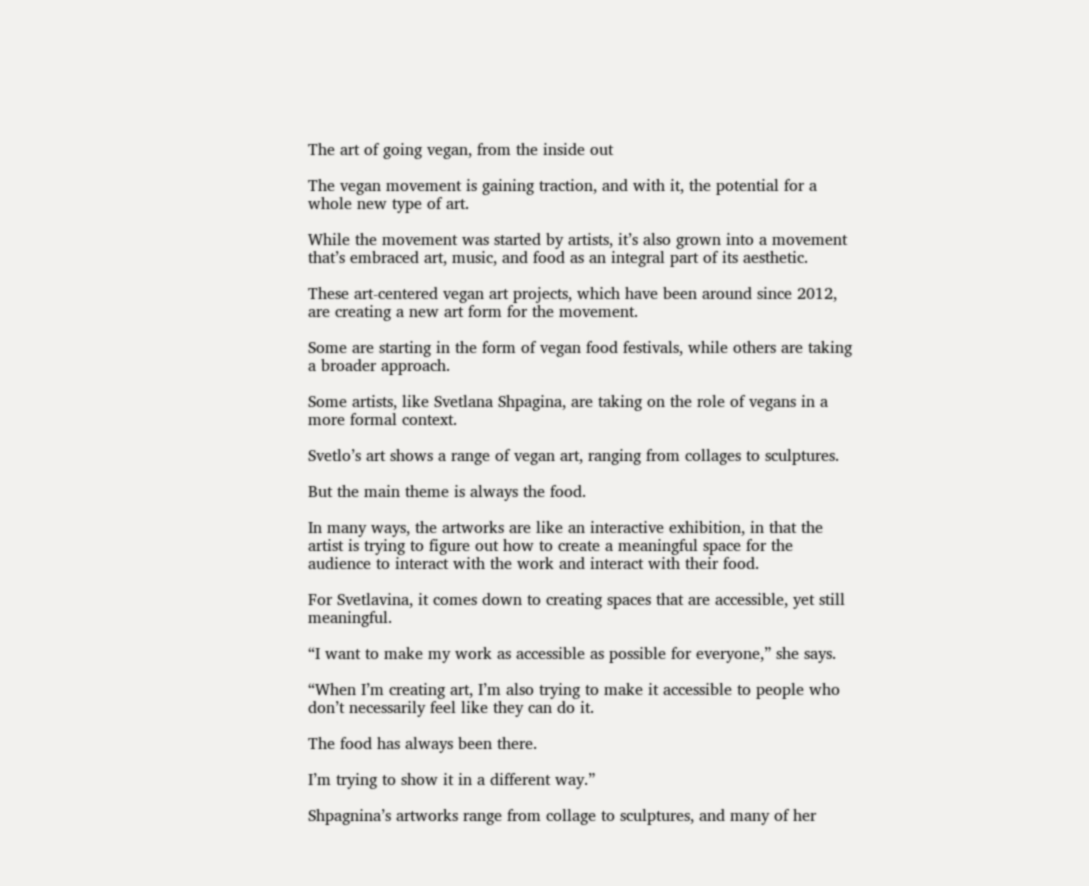The art of going vegan, from the inside out

The vegan movement is gaining traction, and with it, the potential for a whole new type of art.

While the movement was started by artists, it’s also grown into a movement that’s embraced art, music, and food as an integral part of its aesthetic.

These art-centered vegan art projects, which have been around since 2012, are creating a new art form for the movement.

Some are starting in the form of vegan food festivals, while others are taking a broader approach.

Some artists, like Svetlana Shpagina, are taking on the role of vegans in a more formal context.

Svetlo’s art shows a range of vegan art, ranging from collages to sculptures.

But the main theme is always the food.

In many ways, the artworks are like an interactive exhibition, in that the artist is trying to figure out how to create a meaningful space for the audience to interact with the work and interact with their food.

For Svetlavina, it comes down to creating spaces that are accessible, yet still meaningful.

“I want to make my work as accessible as possible for everyone,” she says.

“When I’m creating art, I’m also trying to make it accessible to people who don’t necessarily feel like they can do it.

The food has always been there.

I’m trying to show it in a different way.”

Shpagnina’s artworks range from collage to sculptures, and many of her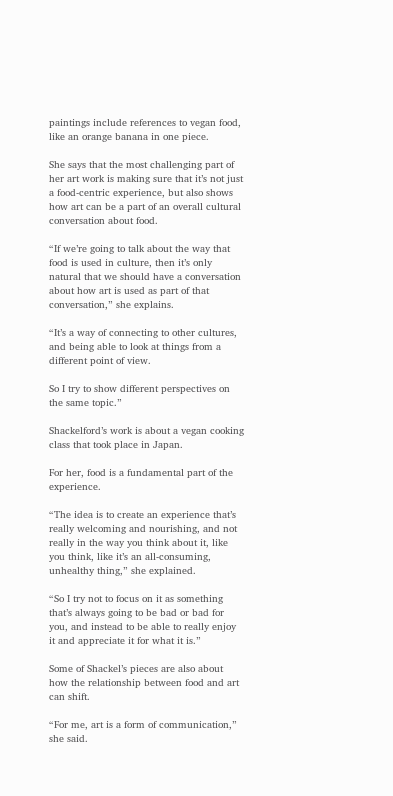paintings include references to vegan food, like an orange banana in one piece.

She says that the most challenging part of her art work is making sure that it’s not just a food-centric experience, but also shows how art can be a part of an overall cultural conversation about food.

“If we’re going to talk about the way that food is used in culture, then it’s only natural that we should have a conversation about how art is used as part of that conversation,” she explains.

“It’s a way of connecting to other cultures, and being able to look at things from a different point of view.

So I try to show different perspectives on the same topic.”

Shackelford’s work is about a vegan cooking class that took place in Japan.

For her, food is a fundamental part of the experience.

“The idea is to create an experience that’s really welcoming and nourishing, and not really in the way you think about it, like you think, like it’s an all-consuming, unhealthy thing,” she explained.

“So I try not to focus on it as something that’s always going to be bad or bad for you, and instead to be able to really enjoy it and appreciate it for what it is.”

Some of Shackel’s pieces are also about how the relationship between food and art can shift.

“For me, art is a form of communication,” she said.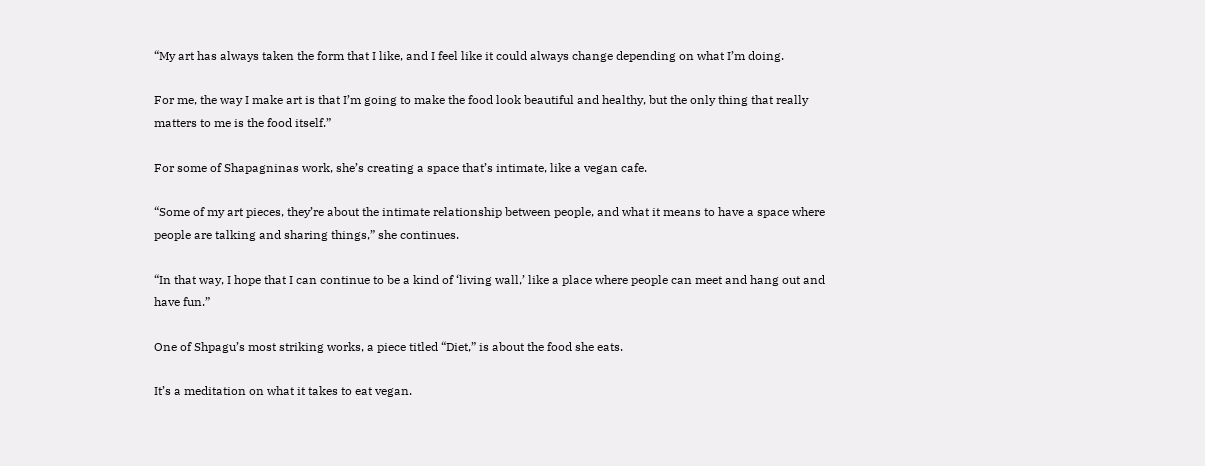“My art has always taken the form that I like, and I feel like it could always change depending on what I’m doing.

For me, the way I make art is that I’m going to make the food look beautiful and healthy, but the only thing that really matters to me is the food itself.”

For some of Shapagninas work, she’s creating a space that’s intimate, like a vegan cafe.

“Some of my art pieces, they’re about the intimate relationship between people, and what it means to have a space where people are talking and sharing things,” she continues.

“In that way, I hope that I can continue to be a kind of ‘living wall,’ like a place where people can meet and hang out and have fun.”

One of Shpagu’s most striking works, a piece titled “Diet,” is about the food she eats.

It’s a meditation on what it takes to eat vegan.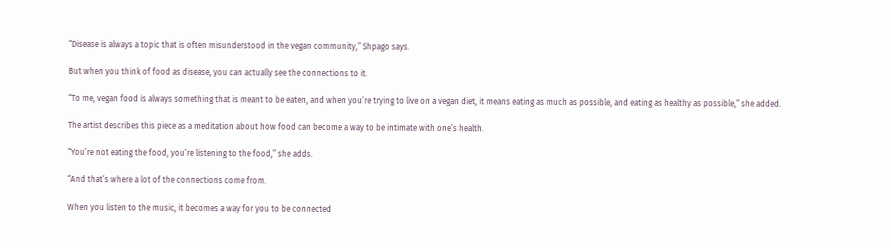“Disease is always a topic that is often misunderstood in the vegan community,” Shpago says.

But when you think of food as disease, you can actually see the connections to it.

“To me, vegan food is always something that is meant to be eaten, and when you’re trying to live on a vegan diet, it means eating as much as possible, and eating as healthy as possible,” she added.

The artist describes this piece as a meditation about how food can become a way to be intimate with one’s health.

“You’re not eating the food, you’re listening to the food,” she adds.

“And that’s where a lot of the connections come from.

When you listen to the music, it becomes a way for you to be connected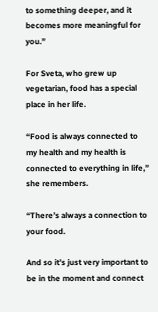to something deeper, and it becomes more meaningful for you.”

For Sveta, who grew up vegetarian, food has a special place in her life.

“Food is always connected to my health and my health is connected to everything in life,” she remembers.

“There’s always a connection to your food.

And so it’s just very important to be in the moment and connect